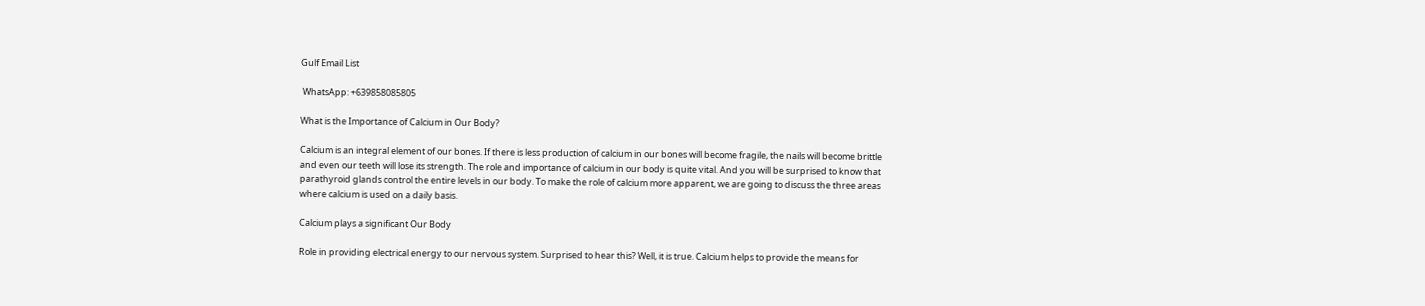Gulf Email List

 WhatsApp: +639858085805

What is the Importance of Calcium in Our Body?

Calcium is an integral element of our bones. If there is less production of calcium in our bones will become fragile, the nails will become brittle and even our teeth will lose its strength. The role and importance of calcium in our body is quite vital. And you will be surprised to know that parathyroid glands control the entire levels in our body. To make the role of calcium more apparent, we are going to discuss the three areas where calcium is used on a daily basis.

Calcium plays a significant Our Body

Role in providing electrical energy to our nervous system. Surprised to hear this? Well, it is true. Calcium helps to provide the means for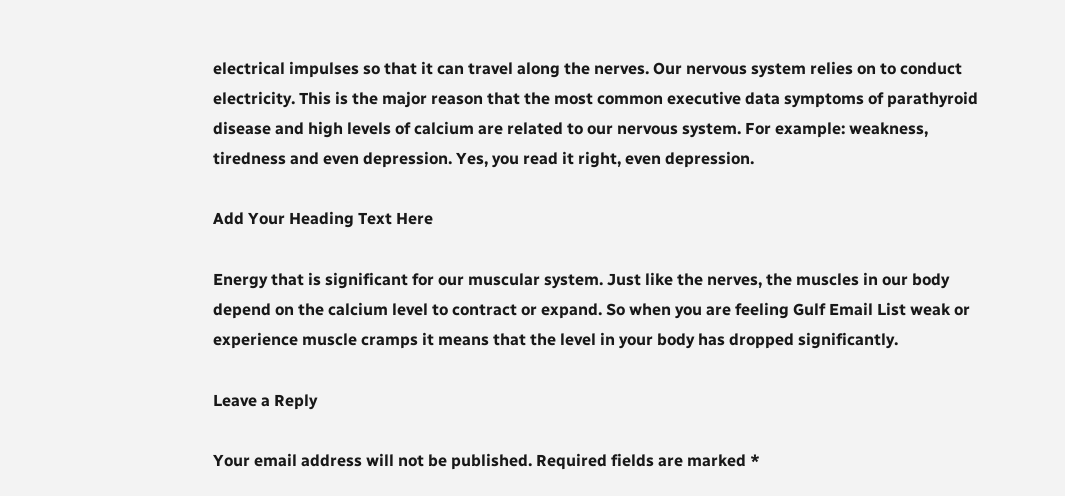electrical impulses so that it can travel along the nerves. Our nervous system relies on to conduct electricity. This is the major reason that the most common executive data symptoms of parathyroid disease and high levels of calcium are related to our nervous system. For example: weakness, tiredness and even depression. Yes, you read it right, even depression.

Add Your Heading Text Here

Energy that is significant for our muscular system. Just like the nerves, the muscles in our body depend on the calcium level to contract or expand. So when you are feeling Gulf Email List weak or experience muscle cramps it means that the level in your body has dropped significantly.

Leave a Reply

Your email address will not be published. Required fields are marked *